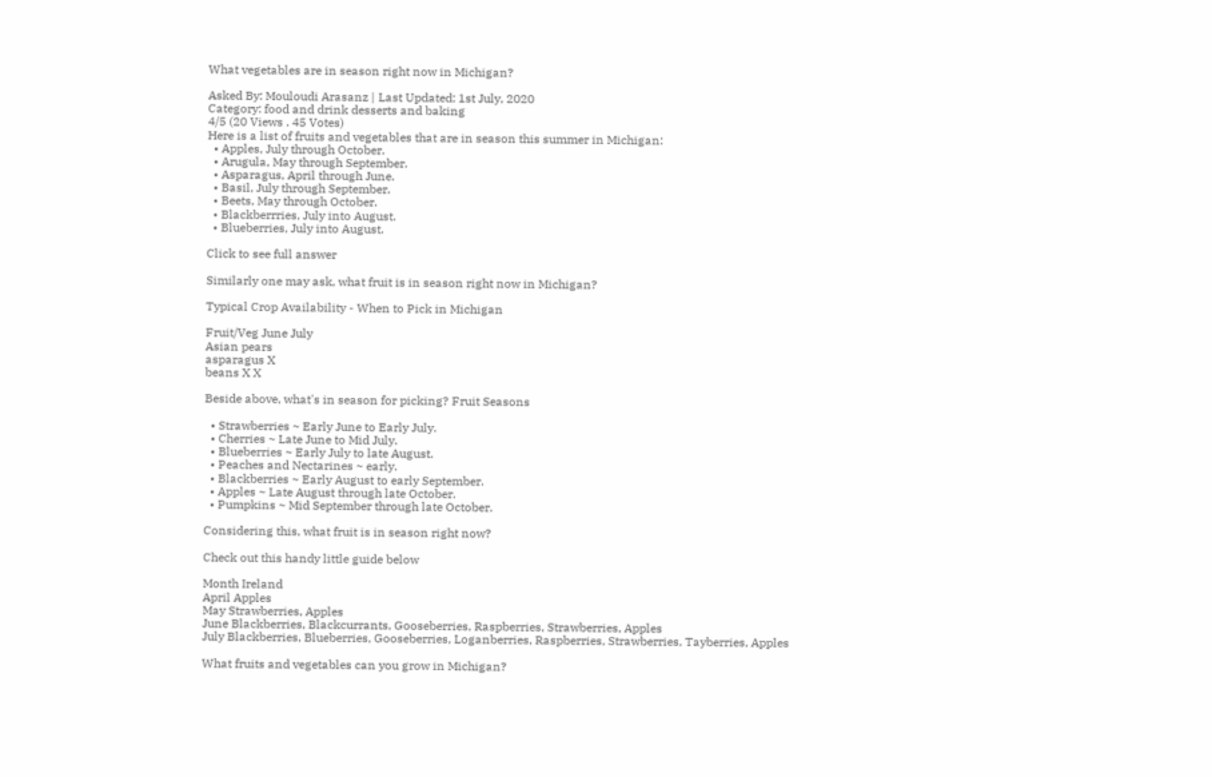What vegetables are in season right now in Michigan?

Asked By: Mouloudi Arasanz | Last Updated: 1st July, 2020
Category: food and drink desserts and baking
4/5 (20 Views . 45 Votes)
Here is a list of fruits and vegetables that are in season this summer in Michigan:
  • Apples, July through October.
  • Arugula, May through September.
  • Asparagus, April through June.
  • Basil, July through September.
  • Beets, May through October.
  • Blackberrries, July into August.
  • Blueberries, July into August.

Click to see full answer

Similarly one may ask, what fruit is in season right now in Michigan?

Typical Crop Availability - When to Pick in Michigan

Fruit/Veg June July
Asian pears
asparagus X
beans X X

Beside above, what's in season for picking? Fruit Seasons

  • Strawberries ~ Early June to Early July.
  • Cherries ~ Late June to Mid July.
  • Blueberries ~ Early July to late August.
  • Peaches and Nectarines ~ early.
  • Blackberries ~ Early August to early September.
  • Apples ~ Late August through late October.
  • Pumpkins ~ Mid September through late October.

Considering this, what fruit is in season right now?

Check out this handy little guide below

Month Ireland
April Apples
May Strawberries, Apples
June Blackberries, Blackcurrants, Gooseberries, Raspberries, Strawberries, Apples
July Blackberries, Blueberries, Gooseberries, Loganberries, Raspberries, Strawberries, Tayberries, Apples

What fruits and vegetables can you grow in Michigan?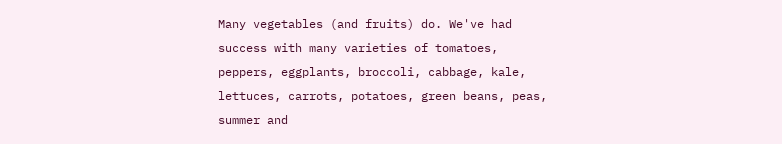Many vegetables (and fruits) do. We've had success with many varieties of tomatoes, peppers, eggplants, broccoli, cabbage, kale, lettuces, carrots, potatoes, green beans, peas, summer and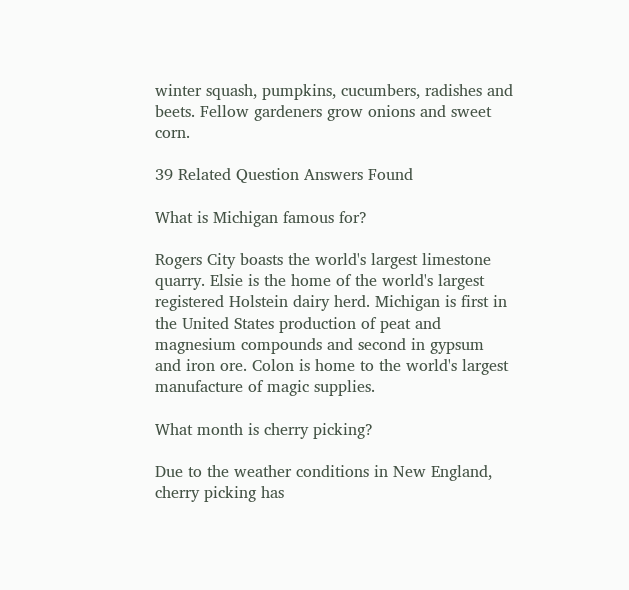winter squash, pumpkins, cucumbers, radishes and beets. Fellow gardeners grow onions and sweet corn.

39 Related Question Answers Found

What is Michigan famous for?

Rogers City boasts the world's largest limestone quarry. Elsie is the home of the world's largest registered Holstein dairy herd. Michigan is first in the United States production of peat and magnesium compounds and second in gypsum and iron ore. Colon is home to the world's largest manufacture of magic supplies.

What month is cherry picking?

Due to the weather conditions in New England, cherry picking has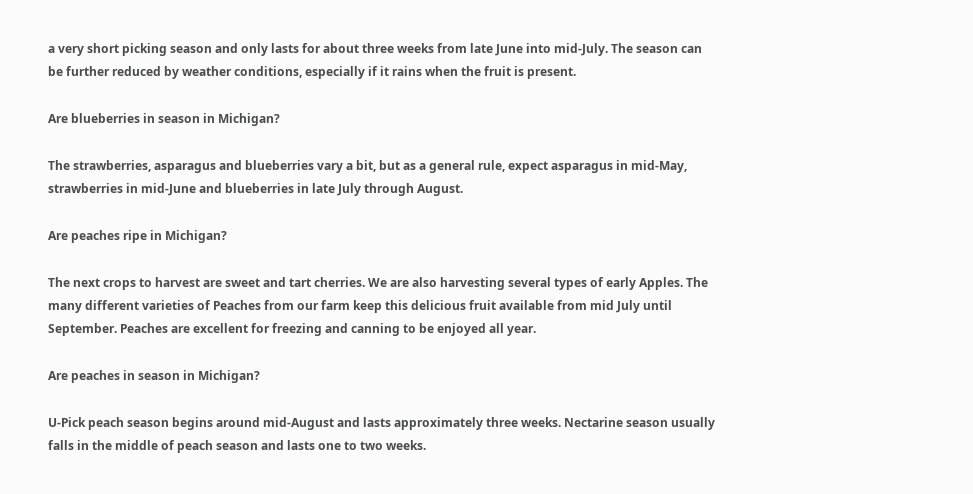a very short picking season and only lasts for about three weeks from late June into mid-July. The season can be further reduced by weather conditions, especially if it rains when the fruit is present.

Are blueberries in season in Michigan?

The strawberries, asparagus and blueberries vary a bit, but as a general rule, expect asparagus in mid-May, strawberries in mid-June and blueberries in late July through August.

Are peaches ripe in Michigan?

The next crops to harvest are sweet and tart cherries. We are also harvesting several types of early Apples. The many different varieties of Peaches from our farm keep this delicious fruit available from mid July until September. Peaches are excellent for freezing and canning to be enjoyed all year.

Are peaches in season in Michigan?

U-Pick peach season begins around mid-August and lasts approximately three weeks. Nectarine season usually falls in the middle of peach season and lasts one to two weeks.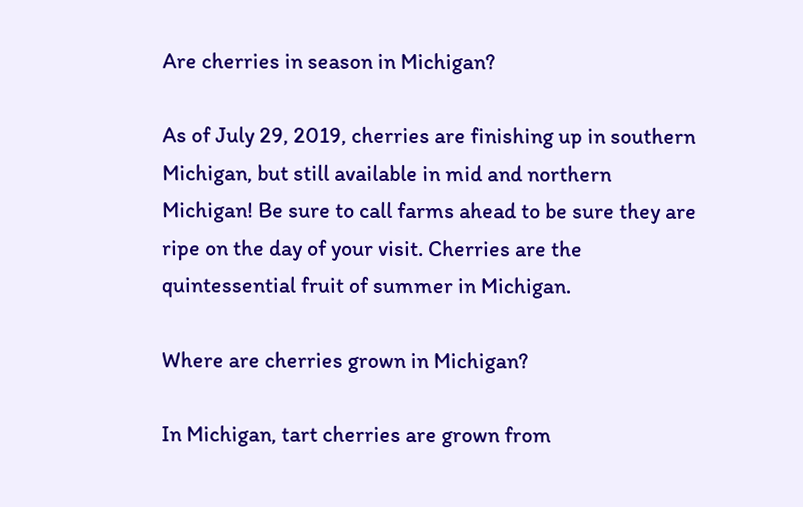Are cherries in season in Michigan?

As of July 29, 2019, cherries are finishing up in southern Michigan, but still available in mid and northern Michigan! Be sure to call farms ahead to be sure they are ripe on the day of your visit. Cherries are the quintessential fruit of summer in Michigan.

Where are cherries grown in Michigan?

In Michigan, tart cherries are grown from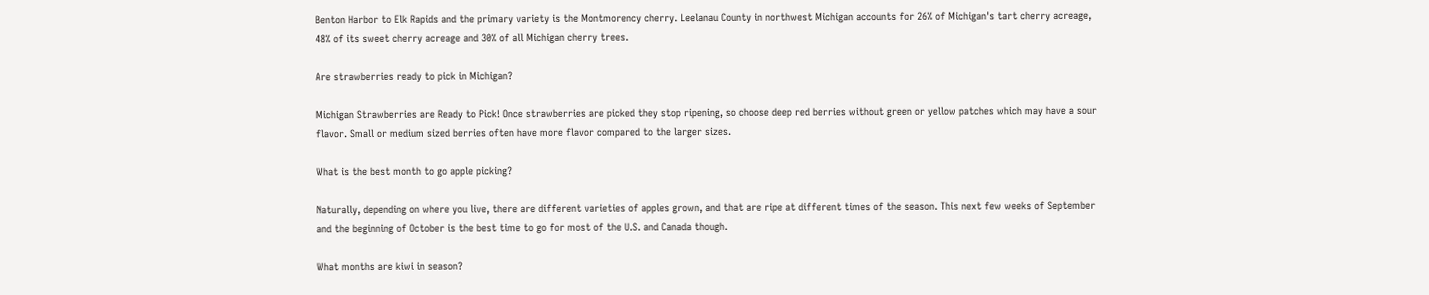Benton Harbor to Elk Rapids and the primary variety is the Montmorency cherry. Leelanau County in northwest Michigan accounts for 26% of Michigan's tart cherry acreage, 48% of its sweet cherry acreage and 30% of all Michigan cherry trees.

Are strawberries ready to pick in Michigan?

Michigan Strawberries are Ready to Pick! Once strawberries are picked they stop ripening, so choose deep red berries without green or yellow patches which may have a sour flavor. Small or medium sized berries often have more flavor compared to the larger sizes.

What is the best month to go apple picking?

Naturally, depending on where you live, there are different varieties of apples grown, and that are ripe at different times of the season. This next few weeks of September and the beginning of October is the best time to go for most of the U.S. and Canada though.

What months are kiwi in season?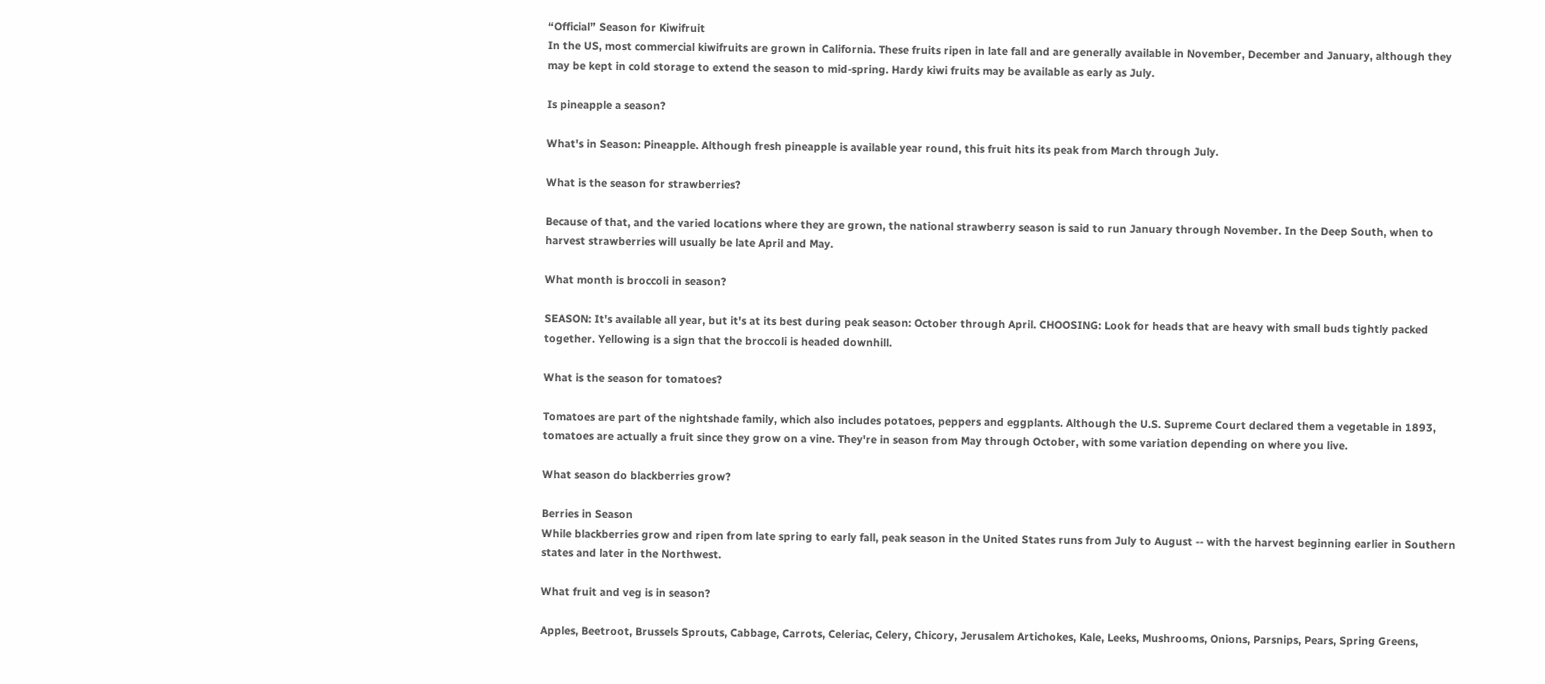“Official” Season for Kiwifruit
In the US, most commercial kiwifruits are grown in California. These fruits ripen in late fall and are generally available in November, December and January, although they may be kept in cold storage to extend the season to mid-spring. Hardy kiwi fruits may be available as early as July.

Is pineapple a season?

What's in Season: Pineapple. Although fresh pineapple is available year round, this fruit hits its peak from March through July.

What is the season for strawberries?

Because of that, and the varied locations where they are grown, the national strawberry season is said to run January through November. In the Deep South, when to harvest strawberries will usually be late April and May.

What month is broccoli in season?

SEASON: It's available all year, but it's at its best during peak season: October through April. CHOOSING: Look for heads that are heavy with small buds tightly packed together. Yellowing is a sign that the broccoli is headed downhill.

What is the season for tomatoes?

Tomatoes are part of the nightshade family, which also includes potatoes, peppers and eggplants. Although the U.S. Supreme Court declared them a vegetable in 1893, tomatoes are actually a fruit since they grow on a vine. They're in season from May through October, with some variation depending on where you live.

What season do blackberries grow?

Berries in Season
While blackberries grow and ripen from late spring to early fall, peak season in the United States runs from July to August -- with the harvest beginning earlier in Southern states and later in the Northwest.

What fruit and veg is in season?

Apples, Beetroot, Brussels Sprouts, Cabbage, Carrots, Celeriac, Celery, Chicory, Jerusalem Artichokes, Kale, Leeks, Mushrooms, Onions, Parsnips, Pears, Spring Greens,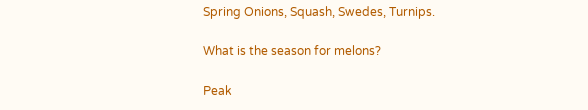Spring Onions, Squash, Swedes, Turnips.

What is the season for melons?

Peak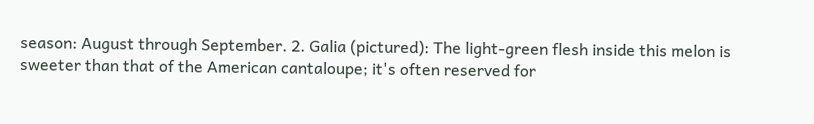season: August through September. 2. Galia (pictured): The light-green flesh inside this melon is sweeter than that of the American cantaloupe; it's often reserved for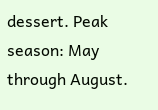dessert. Peak season: May through August.